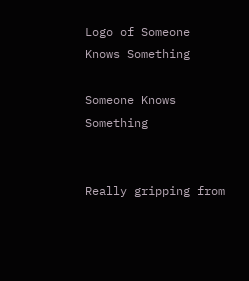Logo of Someone Knows Something

Someone Knows Something


Really gripping from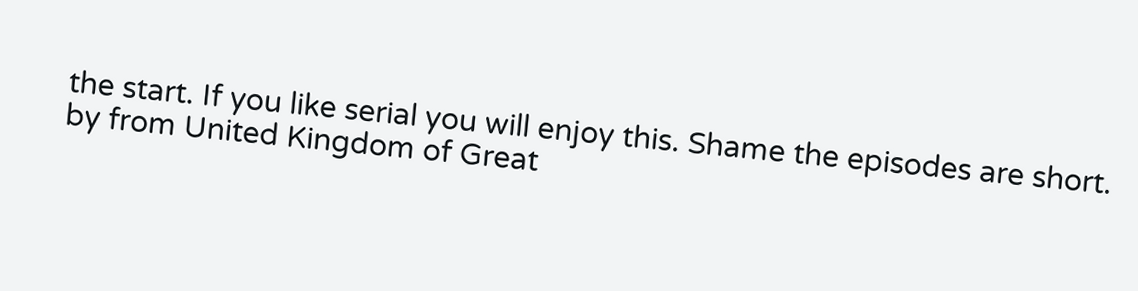the start. If you like serial you will enjoy this. Shame the episodes are short.
by from United Kingdom of Great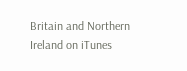Britain and Northern Ireland on iTunes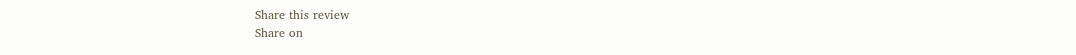Share this review
Share on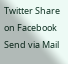Twitter Share on Facebook Send via Mail